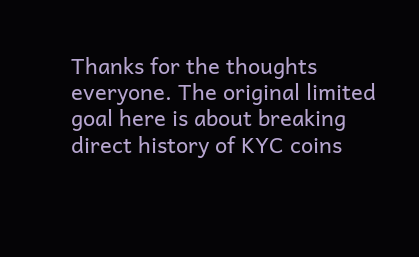Thanks for the thoughts everyone. The original limited goal here is about breaking direct history of KYC coins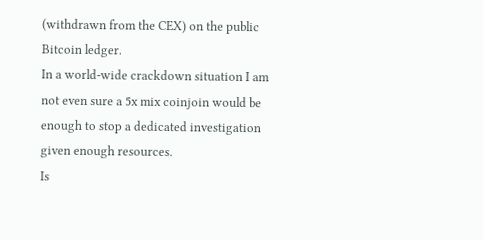(withdrawn from the CEX) on the public Bitcoin ledger.
In a world-wide crackdown situation I am not even sure a 5x mix coinjoin would be enough to stop a dedicated investigation given enough resources.
Is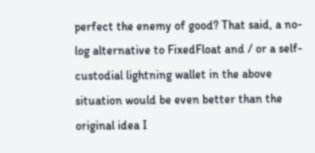perfect the enemy of good? That said, a no-log alternative to FixedFloat and / or a self-custodial lightning wallet in the above situation would be even better than the original idea I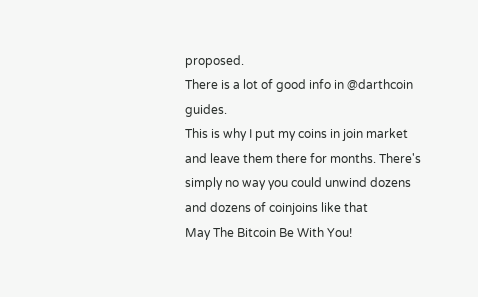proposed.
There is a lot of good info in @darthcoin guides.
This is why I put my coins in join market and leave them there for months. There's simply no way you could unwind dozens and dozens of coinjoins like that
May The Bitcoin Be With You!